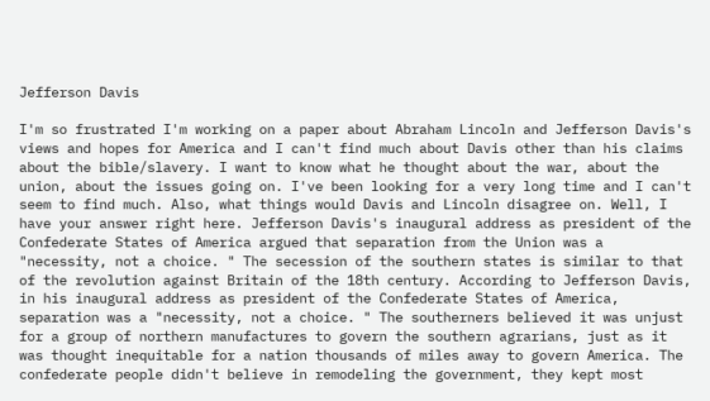Jefferson Davis

I'm so frustrated I'm working on a paper about Abraham Lincoln and Jefferson Davis's views and hopes for America and I can't find much about Davis other than his claims about the bible/slavery. I want to know what he thought about the war, about the union, about the issues going on. I've been looking for a very long time and I can't seem to find much. Also, what things would Davis and Lincoln disagree on. Well, I have your answer right here. Jefferson Davis's inaugural address as president of the Confederate States of America argued that separation from the Union was a "necessity, not a choice. " The secession of the southern states is similar to that of the revolution against Britain of the 18th century. According to Jefferson Davis, in his inaugural address as president of the Confederate States of America, separation was a "necessity, not a choice. " The southerners believed it was unjust for a group of northern manufactures to govern the southern agrarians, just as it was thought inequitable for a nation thousands of miles away to govern America. The confederate people didn't believe in remodeling the government, they kept most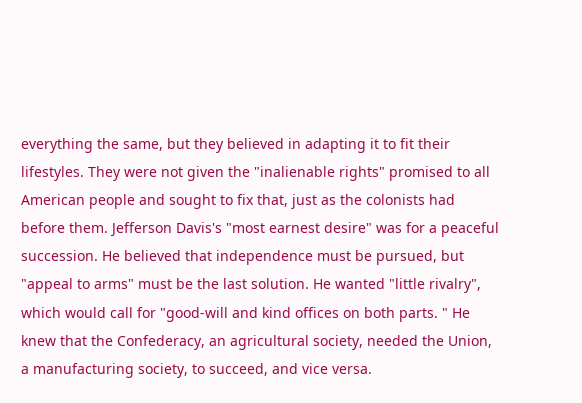everything the same, but they believed in adapting it to fit their lifestyles. They were not given the "inalienable rights" promised to all American people and sought to fix that, just as the colonists had before them. Jefferson Davis's "most earnest desire" was for a peaceful succession. He believed that independence must be pursued, but "appeal to arms" must be the last solution. He wanted "little rivalry", which would call for "good-will and kind offices on both parts. " He knew that the Confederacy, an agricultural society, needed the Union, a manufacturing society, to succeed, and vice versa.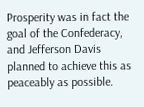Prosperity was in fact the goal of the Confederacy, and Jefferson Davis planned to achieve this as peaceably as possible.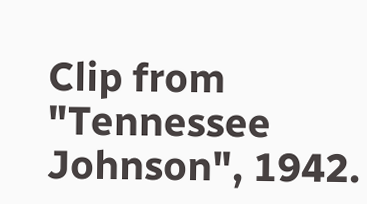Clip from "Tennessee Johnson", 1942.